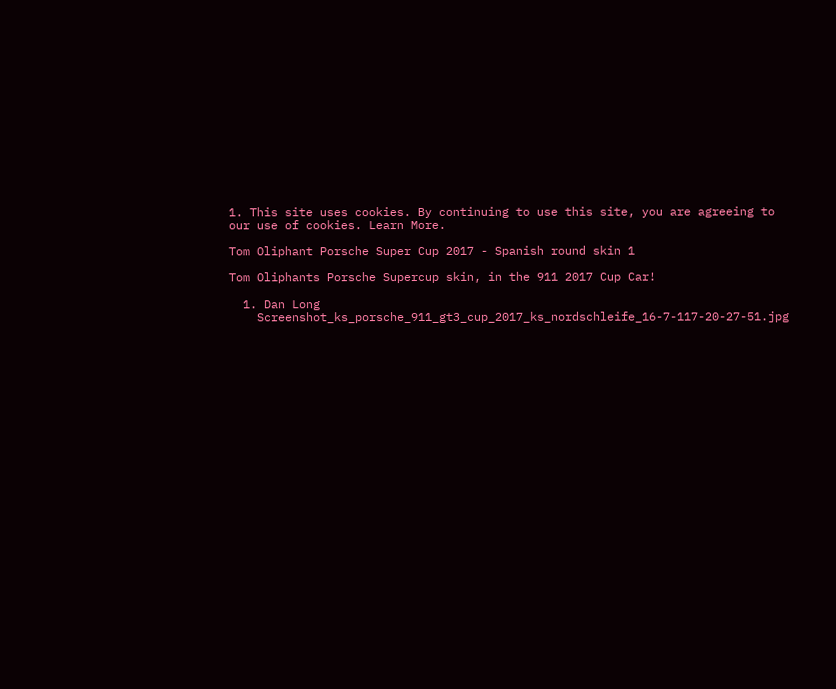1. This site uses cookies. By continuing to use this site, you are agreeing to our use of cookies. Learn More.

Tom Oliphant Porsche Super Cup 2017 - Spanish round skin 1

Tom Oliphants Porsche Supercup skin, in the 911 2017 Cup Car!

  1. Dan Long
    Screenshot_ks_porsche_911_gt3_cup_2017_ks_nordschleife_16-7-117-20-27-51.jpg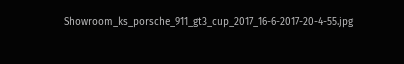Showroom_ks_porsche_911_gt3_cup_2017_16-6-2017-20-4-55.jpg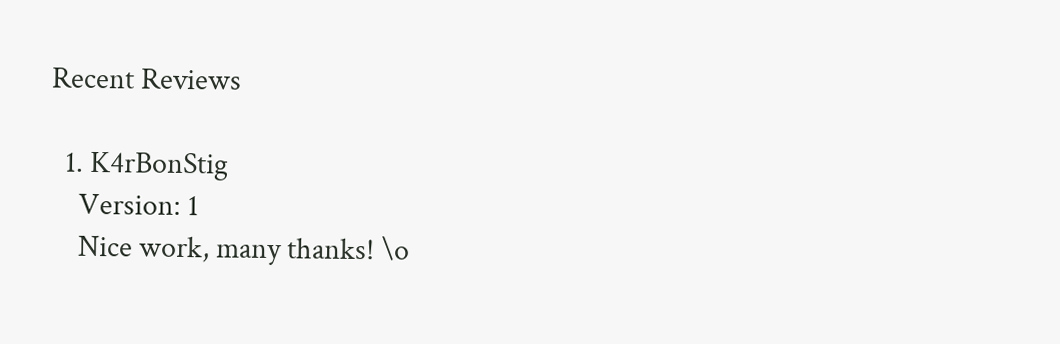Recent Reviews

  1. K4rBonStig
    Version: 1
    Nice work, many thanks! \o